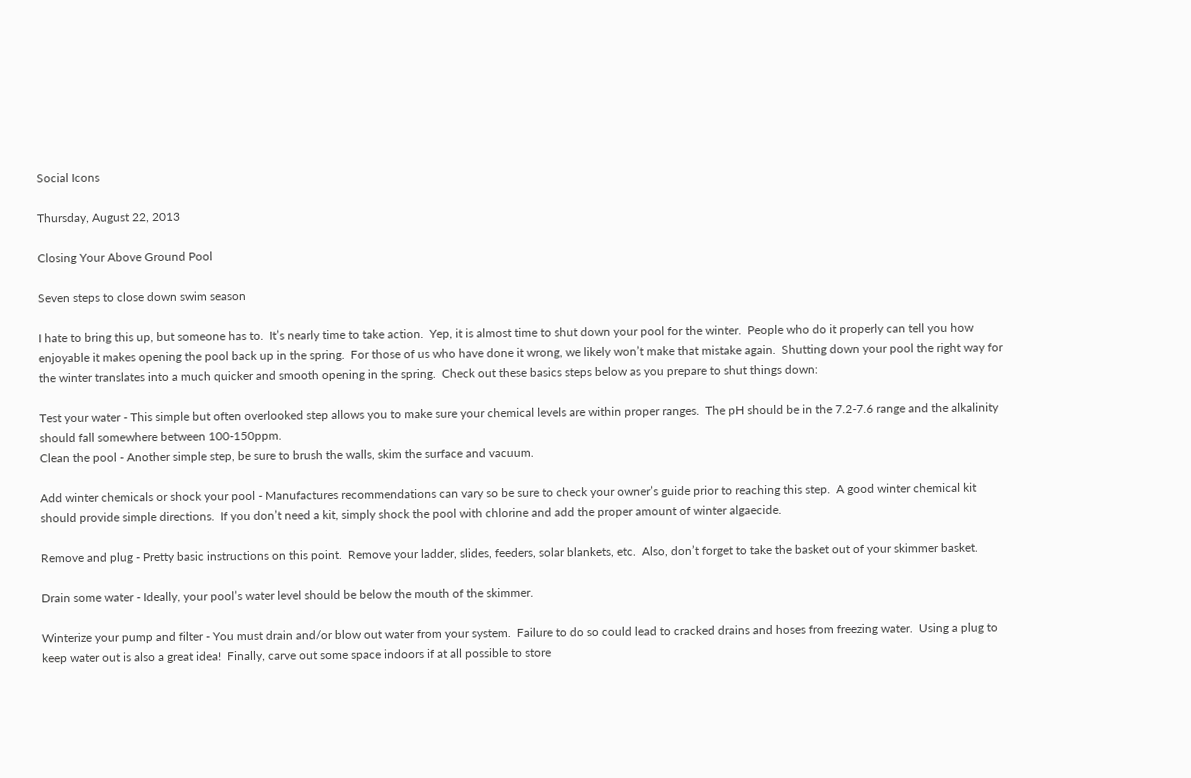Social Icons

Thursday, August 22, 2013

Closing Your Above Ground Pool

Seven steps to close down swim season

I hate to bring this up, but someone has to.  It’s nearly time to take action.  Yep, it is almost time to shut down your pool for the winter.  People who do it properly can tell you how enjoyable it makes opening the pool back up in the spring.  For those of us who have done it wrong, we likely won’t make that mistake again.  Shutting down your pool the right way for the winter translates into a much quicker and smooth opening in the spring.  Check out these basics steps below as you prepare to shut things down:

Test your water - This simple but often overlooked step allows you to make sure your chemical levels are within proper ranges.  The pH should be in the 7.2-7.6 range and the alkalinity should fall somewhere between 100-150ppm.
Clean the pool - Another simple step, be sure to brush the walls, skim the surface and vacuum.

Add winter chemicals or shock your pool - Manufactures recommendations can vary so be sure to check your owner’s guide prior to reaching this step.  A good winter chemical kit should provide simple directions.  If you don’t need a kit, simply shock the pool with chlorine and add the proper amount of winter algaecide.

Remove and plug - Pretty basic instructions on this point.  Remove your ladder, slides, feeders, solar blankets, etc.  Also, don’t forget to take the basket out of your skimmer basket.

Drain some water - Ideally, your pool’s water level should be below the mouth of the skimmer.

Winterize your pump and filter - You must drain and/or blow out water from your system.  Failure to do so could lead to cracked drains and hoses from freezing water.  Using a plug to keep water out is also a great idea!  Finally, carve out some space indoors if at all possible to store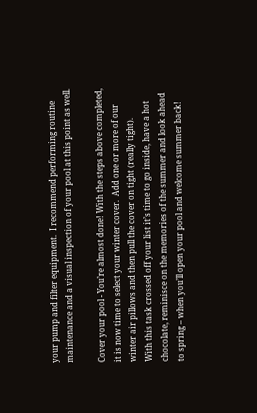your pump and filter equipment.  I recommend performing routine maintenance and a visual inspection of your pool at this point as well.

Cover your pool - You’re almost done! With the steps above completed, it is now time to select your winter cover.  Add one or more of our winter air pillows and then pull the cover on tight (really tight).
With this task crossed off your list it’s time to go inside, have a hot chocolate, reminisce on the memories of the summer and look ahead to spring – when you’ll open your pool and welcome summer back!